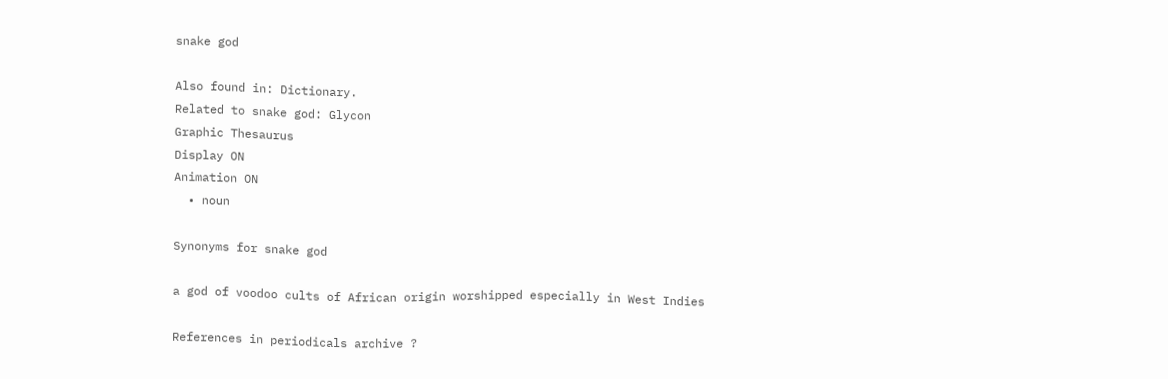snake god

Also found in: Dictionary.
Related to snake god: Glycon
Graphic Thesaurus
Display ON
Animation ON
  • noun

Synonyms for snake god

a god of voodoo cults of African origin worshipped especially in West Indies

References in periodicals archive ?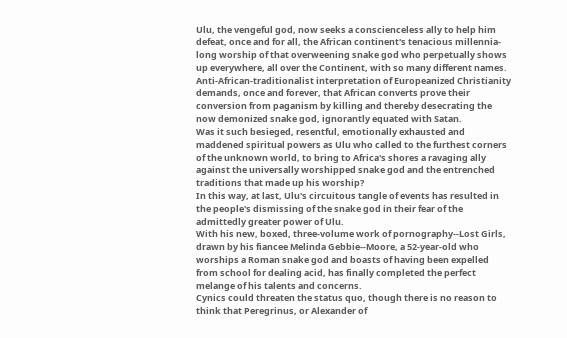Ulu, the vengeful god, now seeks a conscienceless ally to help him defeat, once and for all, the African continent's tenacious millennia-long worship of that overweening snake god who perpetually shows up everywhere, all over the Continent, with so many different names.
Anti-African-traditionalist interpretation of Europeanized Christianity demands, once and forever, that African converts prove their conversion from paganism by killing and thereby desecrating the now demonized snake god, ignorantly equated with Satan.
Was it such besieged, resentful, emotionally exhausted and maddened spiritual powers as Ulu who called to the furthest corners of the unknown world, to bring to Africa's shores a ravaging ally against the universally worshipped snake god and the entrenched traditions that made up his worship?
In this way, at last, Ulu's circuitous tangle of events has resulted in the people's dismissing of the snake god in their fear of the admittedly greater power of Ulu.
With his new, boxed, three-volume work of pornography--Lost Girls, drawn by his fiancee Melinda Gebbie--Moore, a 52-year-old who worships a Roman snake god and boasts of having been expelled from school for dealing acid, has finally completed the perfect melange of his talents and concerns.
Cynics could threaten the status quo, though there is no reason to think that Peregrinus, or Alexander of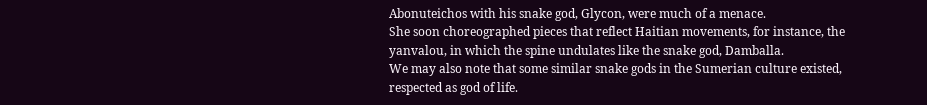Abonuteichos with his snake god, Glycon, were much of a menace.
She soon choreographed pieces that reflect Haitian movements, for instance, the yanvalou, in which the spine undulates like the snake god, Damballa.
We may also note that some similar snake gods in the Sumerian culture existed, respected as god of life.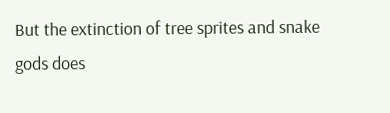But the extinction of tree sprites and snake gods does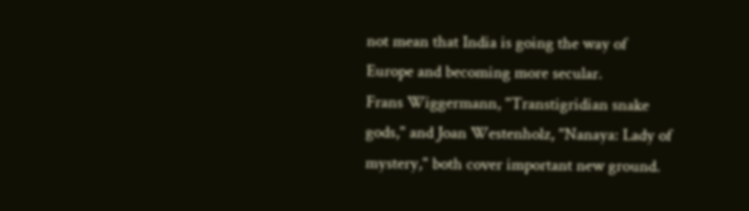not mean that India is going the way of Europe and becoming more secular.
Frans Wiggermann, "Transtigridian snake gods," and Joan Westenholz, "Nanaya: Lady of mystery," both cover important new ground.